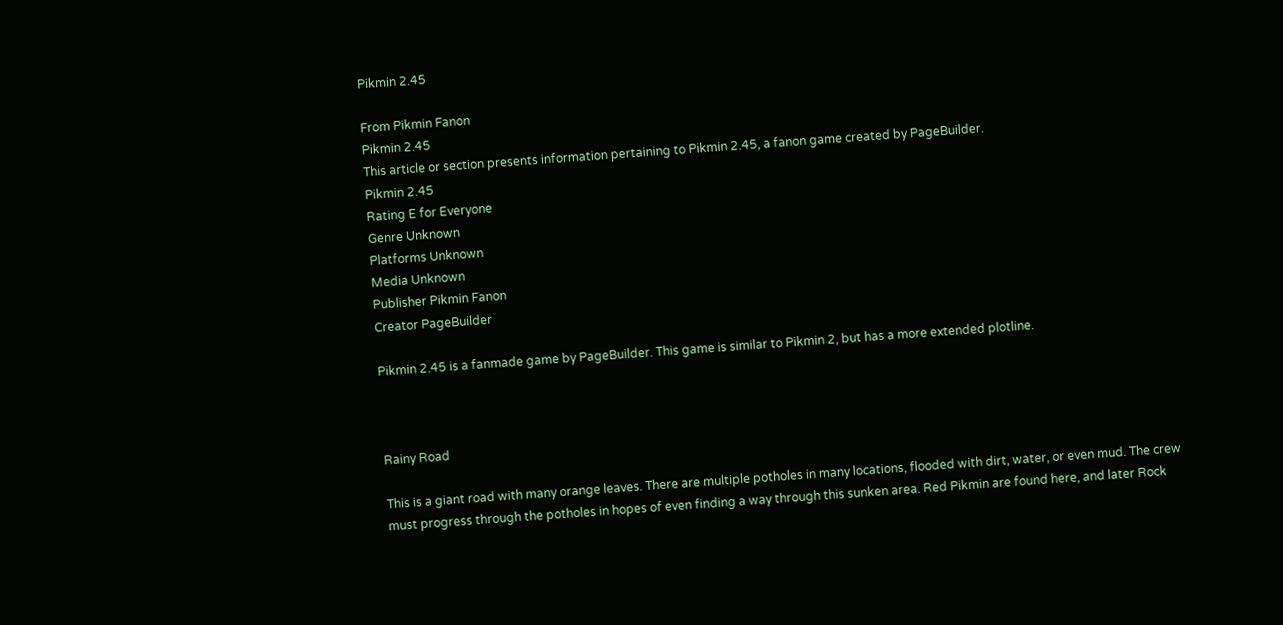Pikmin 2.45

From Pikmin Fanon
Pikmin 2.45
This article or section presents information pertaining to Pikmin 2.45, a fanon game created by PageBuilder.
Pikmin 2.45
Rating E for Everyone
Genre Unknown
Platforms Unknown
Media Unknown
Publisher Pikmin Fanon
Creator PageBuilder

Pikmin 2.45 is a fanmade game by PageBuilder. This game is similar to Pikmin 2, but has a more extended plotline.



Rainy Road

This is a giant road with many orange leaves. There are multiple potholes in many locations, flooded with dirt, water, or even mud. The crew must progress through the potholes in hopes of even finding a way through this sunken area. Red Pikmin are found here, and later Rock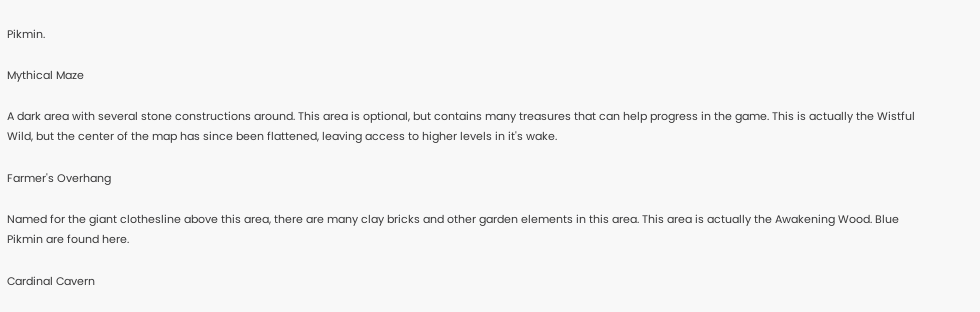Pikmin.

Mythical Maze

A dark area with several stone constructions around. This area is optional, but contains many treasures that can help progress in the game. This is actually the Wistful Wild, but the center of the map has since been flattened, leaving access to higher levels in it's wake.

Farmer's Overhang

Named for the giant clothesline above this area, there are many clay bricks and other garden elements in this area. This area is actually the Awakening Wood. Blue Pikmin are found here.

Cardinal Cavern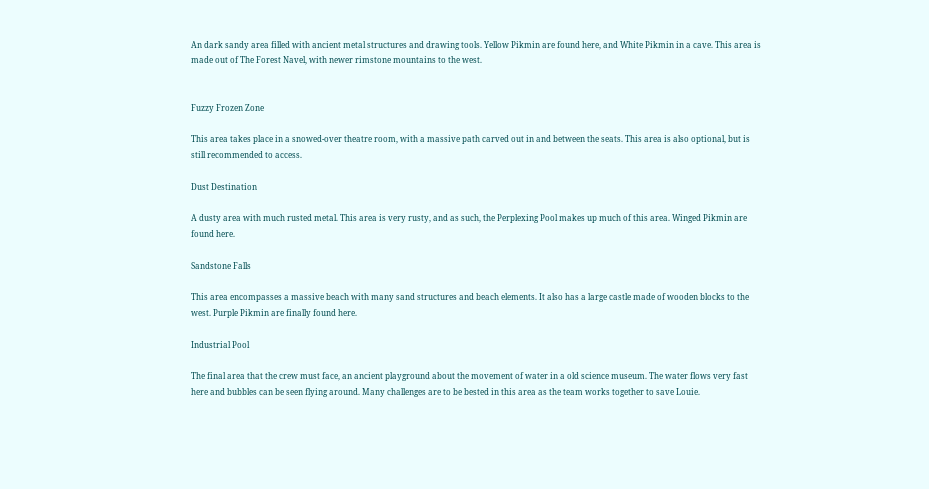An dark sandy area filled with ancient metal structures and drawing tools. Yellow Pikmin are found here, and White Pikmin in a cave. This area is made out of The Forest Navel, with newer rimstone mountains to the west.


Fuzzy Frozen Zone

This area takes place in a snowed-over theatre room, with a massive path carved out in and between the seats. This area is also optional, but is still recommended to access.

Dust Destination

A dusty area with much rusted metal. This area is very rusty, and as such, the Perplexing Pool makes up much of this area. Winged Pikmin are found here.

Sandstone Falls

This area encompasses a massive beach with many sand structures and beach elements. It also has a large castle made of wooden blocks to the west. Purple Pikmin are finally found here.

Industrial Pool

The final area that the crew must face, an ancient playground about the movement of water in a old science museum. The water flows very fast here and bubbles can be seen flying around. Many challenges are to be bested in this area as the team works together to save Louie.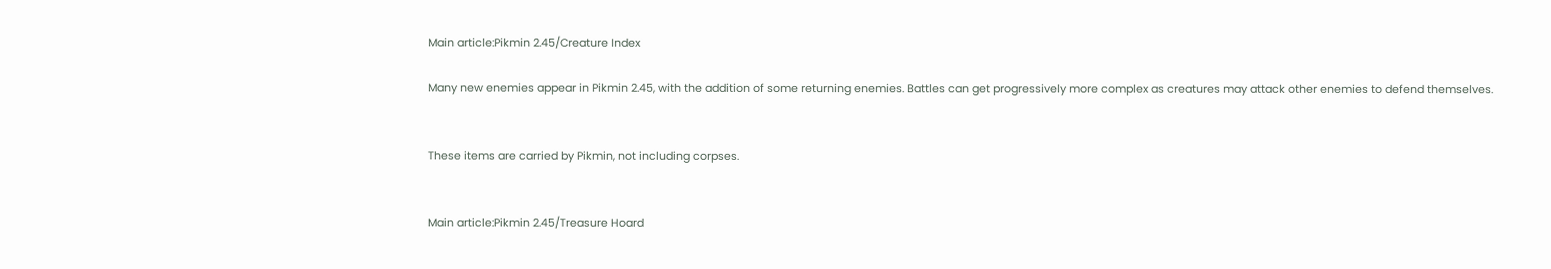Main article:Pikmin 2.45/Creature Index

Many new enemies appear in Pikmin 2.45, with the addition of some returning enemies. Battles can get progressively more complex as creatures may attack other enemies to defend themselves.


These items are carried by Pikmin, not including corpses.


Main article:Pikmin 2.45/Treasure Hoard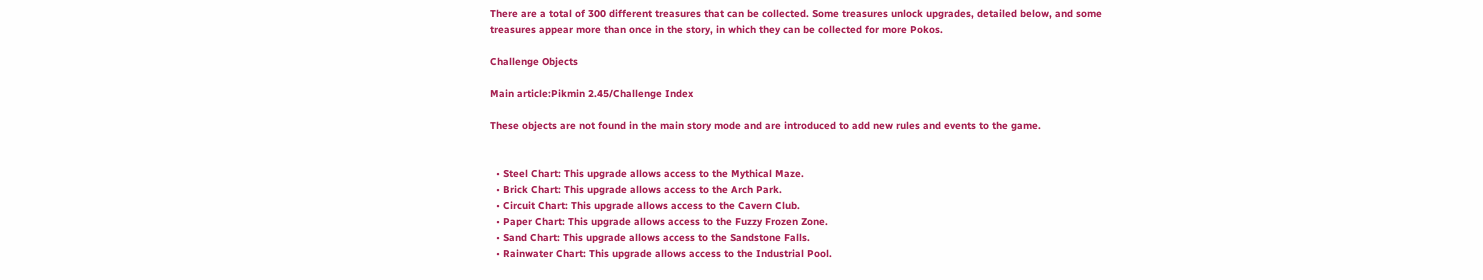There are a total of 300 different treasures that can be collected. Some treasures unlock upgrades, detailed below, and some treasures appear more than once in the story, in which they can be collected for more Pokos.

Challenge Objects

Main article:Pikmin 2.45/Challenge Index

These objects are not found in the main story mode and are introduced to add new rules and events to the game.


  • Steel Chart: This upgrade allows access to the Mythical Maze.
  • Brick Chart: This upgrade allows access to the Arch Park.
  • Circuit Chart: This upgrade allows access to the Cavern Club.
  • Paper Chart: This upgrade allows access to the Fuzzy Frozen Zone.
  • Sand Chart: This upgrade allows access to the Sandstone Falls.
  • Rainwater Chart: This upgrade allows access to the Industrial Pool.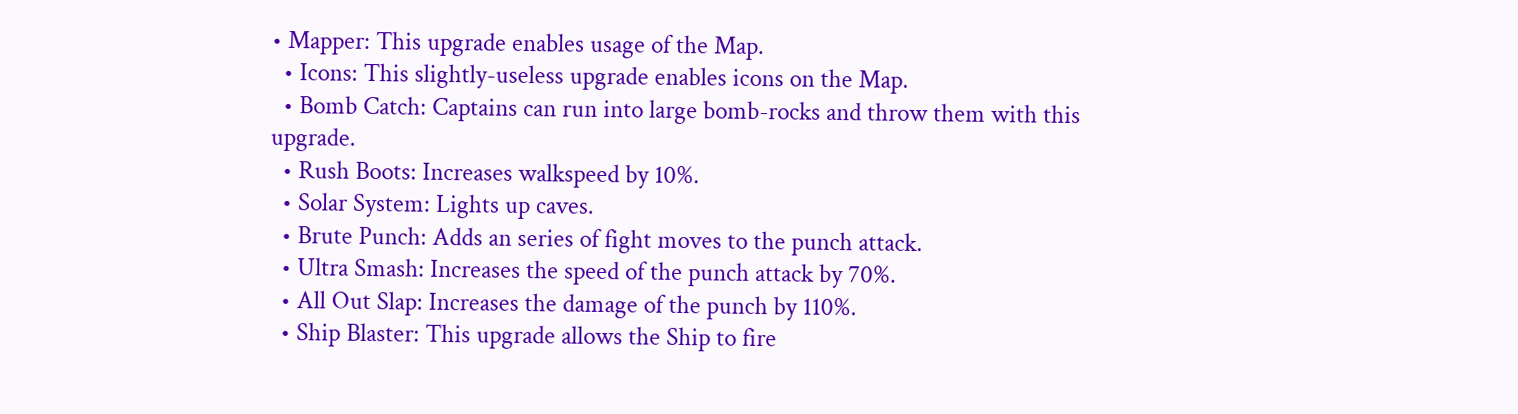• Mapper: This upgrade enables usage of the Map.
  • Icons: This slightly-useless upgrade enables icons on the Map.
  • Bomb Catch: Captains can run into large bomb-rocks and throw them with this upgrade.
  • Rush Boots: Increases walkspeed by 10%.
  • Solar System: Lights up caves.
  • Brute Punch: Adds an series of fight moves to the punch attack.
  • Ultra Smash: Increases the speed of the punch attack by 70%.
  • All Out Slap: Increases the damage of the punch by 110%.
  • Ship Blaster: This upgrade allows the Ship to fire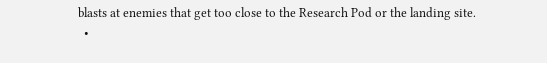blasts at enemies that get too close to the Research Pod or the landing site.
  •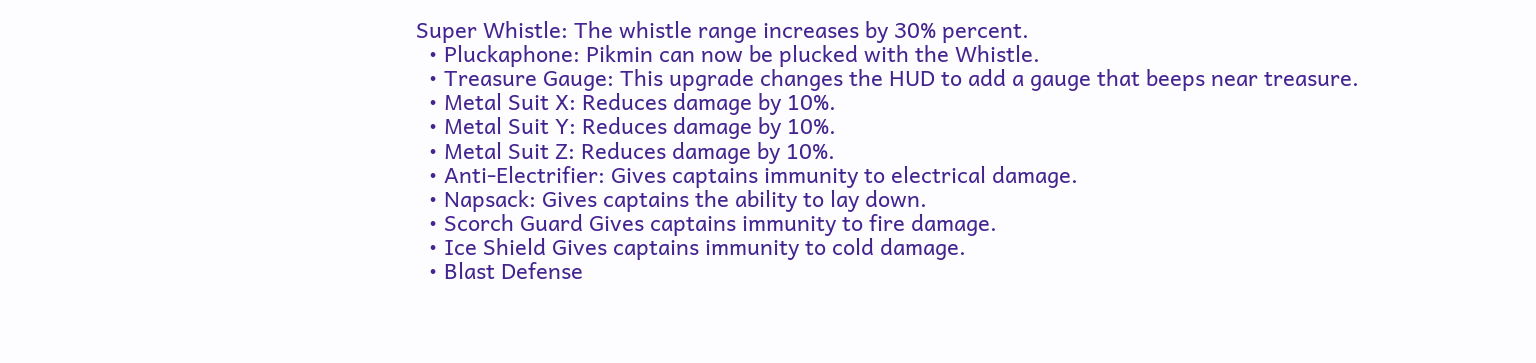Super Whistle: The whistle range increases by 30% percent.
  • Pluckaphone: Pikmin can now be plucked with the Whistle.
  • Treasure Gauge: This upgrade changes the HUD to add a gauge that beeps near treasure.
  • Metal Suit X: Reduces damage by 10%.
  • Metal Suit Y: Reduces damage by 10%.
  • Metal Suit Z: Reduces damage by 10%.
  • Anti-Electrifier: Gives captains immunity to electrical damage.
  • Napsack: Gives captains the ability to lay down.
  • Scorch Guard Gives captains immunity to fire damage.
  • Ice Shield Gives captains immunity to cold damage.
  • Blast Defense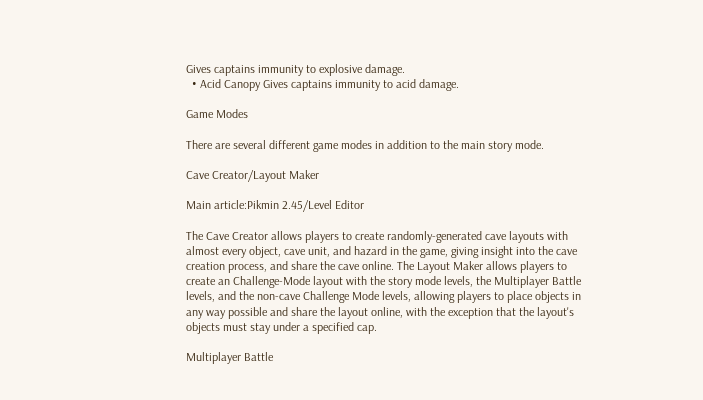Gives captains immunity to explosive damage.
  • Acid Canopy Gives captains immunity to acid damage.

Game Modes

There are several different game modes in addition to the main story mode.

Cave Creator/Layout Maker

Main article:Pikmin 2.45/Level Editor

The Cave Creator allows players to create randomly-generated cave layouts with almost every object, cave unit, and hazard in the game, giving insight into the cave creation process, and share the cave online. The Layout Maker allows players to create an Challenge-Mode layout with the story mode levels, the Multiplayer Battle levels, and the non-cave Challenge Mode levels, allowing players to place objects in any way possible and share the layout online, with the exception that the layout's objects must stay under a specified cap.

Multiplayer Battle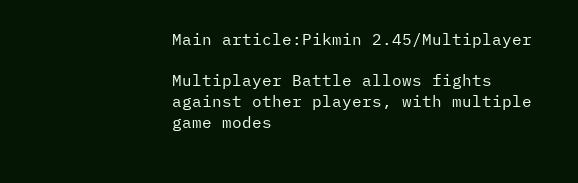Main article:Pikmin 2.45/Multiplayer

Multiplayer Battle allows fights against other players, with multiple game modes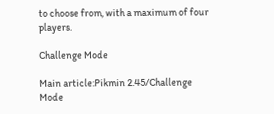to choose from, with a maximum of four players.

Challenge Mode

Main article:Pikmin 2.45/Challenge Mode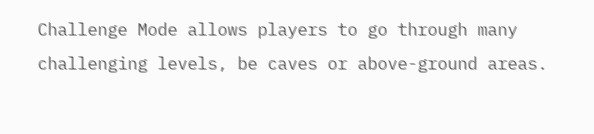Challenge Mode allows players to go through many challenging levels, be caves or above-ground areas.